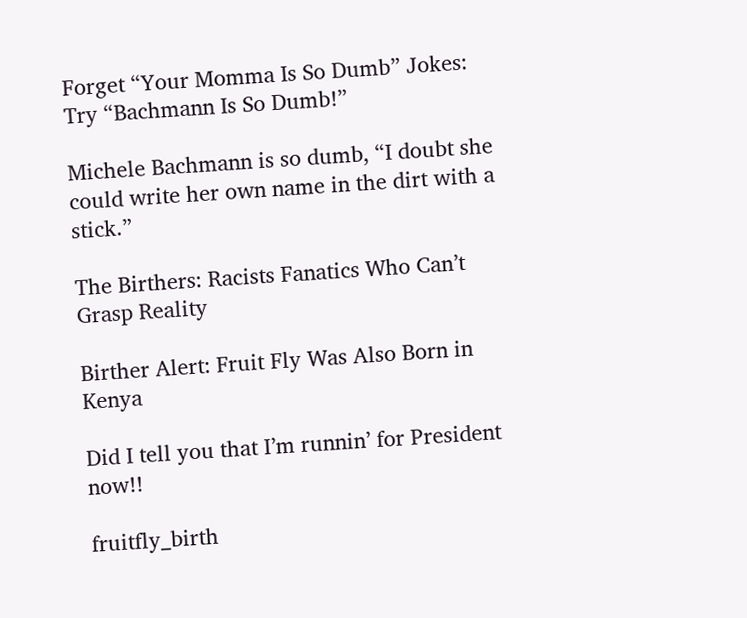Forget “Your Momma Is So Dumb” Jokes: Try “Bachmann Is So Dumb!”

Michele Bachmann is so dumb, “I doubt she could write her own name in the dirt with a stick.”

The Birthers: Racists Fanatics Who Can’t Grasp Reality

Birther Alert: Fruit Fly Was Also Born in Kenya

Did I tell you that I’m runnin’ for President now!!

fruitfly_birth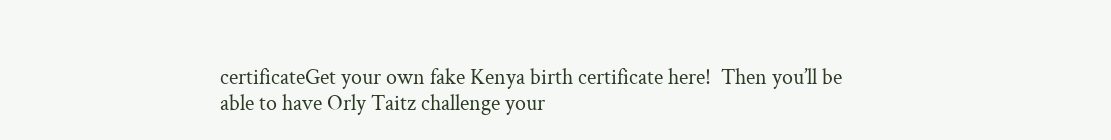certificateGet your own fake Kenya birth certificate here!  Then you’ll be able to have Orly Taitz challenge your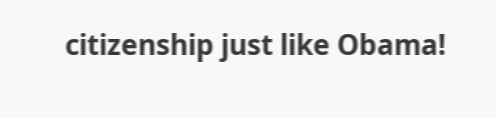citizenship just like Obama!